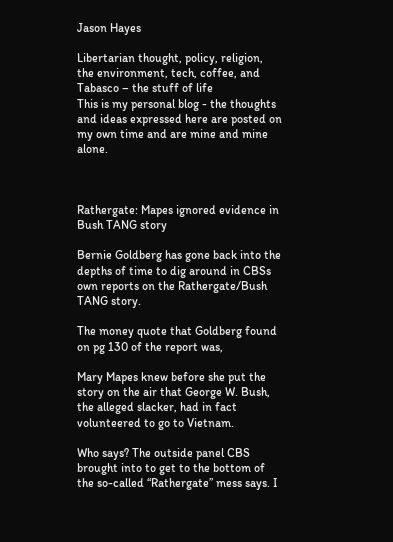Jason Hayes

Libertarian thought, policy, religion, the environment, tech, coffee, and Tabasco – the stuff of life
This is my personal blog - the thoughts and ideas expressed here are posted on my own time and are mine and mine alone.



Rathergate: Mapes ignored evidence in Bush TANG story

Bernie Goldberg has gone back into the depths of time to dig around in CBSs own reports on the Rathergate/Bush TANG story.

The money quote that Goldberg found on pg 130 of the report was,

Mary Mapes knew before she put the story on the air that George W. Bush, the alleged slacker, had in fact volunteered to go to Vietnam.

Who says? The outside panel CBS brought into to get to the bottom of the so-called “Rathergate” mess says. I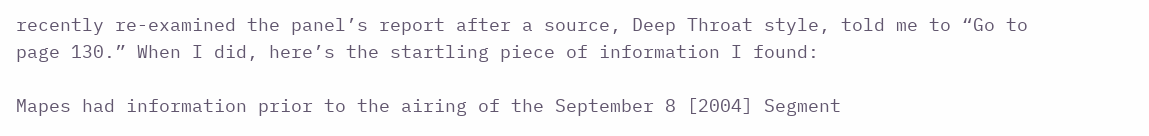recently re-examined the panel’s report after a source, Deep Throat style, told me to “Go to page 130.” When I did, here’s the startling piece of information I found:

Mapes had information prior to the airing of the September 8 [2004] Segment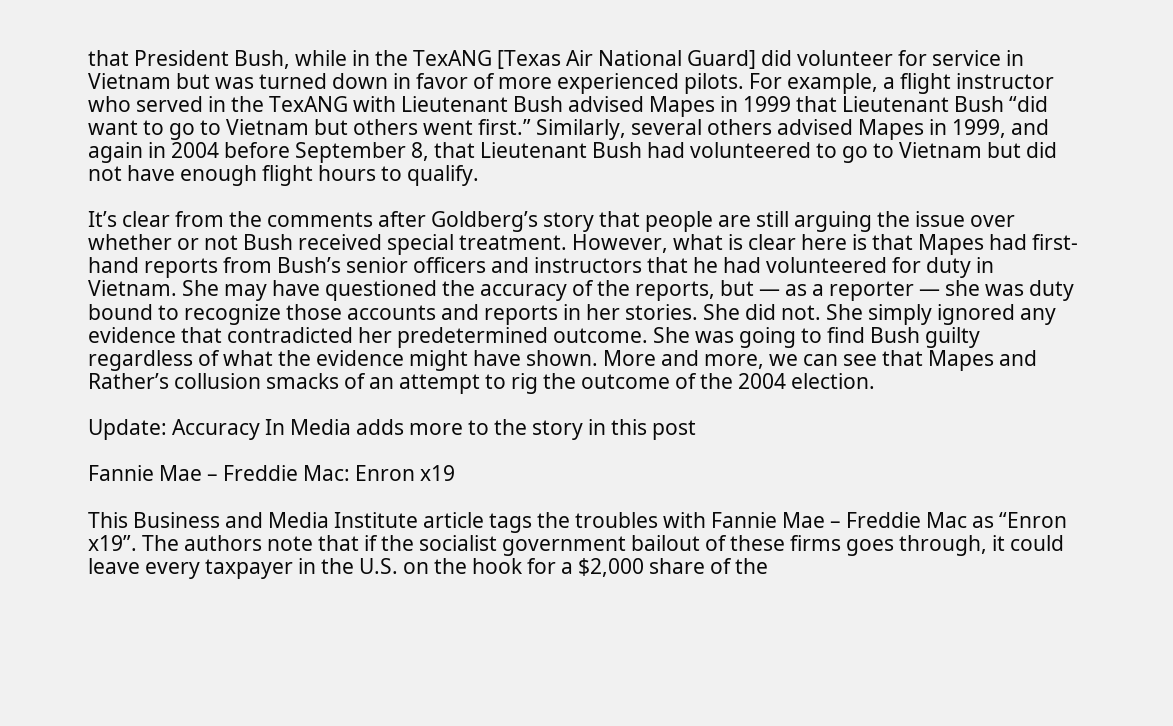that President Bush, while in the TexANG [Texas Air National Guard] did volunteer for service in Vietnam but was turned down in favor of more experienced pilots. For example, a flight instructor who served in the TexANG with Lieutenant Bush advised Mapes in 1999 that Lieutenant Bush “did want to go to Vietnam but others went first.” Similarly, several others advised Mapes in 1999, and again in 2004 before September 8, that Lieutenant Bush had volunteered to go to Vietnam but did not have enough flight hours to qualify.

It’s clear from the comments after Goldberg’s story that people are still arguing the issue over whether or not Bush received special treatment. However, what is clear here is that Mapes had first-hand reports from Bush’s senior officers and instructors that he had volunteered for duty in Vietnam. She may have questioned the accuracy of the reports, but — as a reporter — she was duty bound to recognize those accounts and reports in her stories. She did not. She simply ignored any evidence that contradicted her predetermined outcome. She was going to find Bush guilty regardless of what the evidence might have shown. More and more, we can see that Mapes and Rather’s collusion smacks of an attempt to rig the outcome of the 2004 election.

Update: Accuracy In Media adds more to the story in this post

Fannie Mae – Freddie Mac: Enron x19

This Business and Media Institute article tags the troubles with Fannie Mae – Freddie Mac as “Enron x19”. The authors note that if the socialist government bailout of these firms goes through, it could leave every taxpayer in the U.S. on the hook for a $2,000 share of the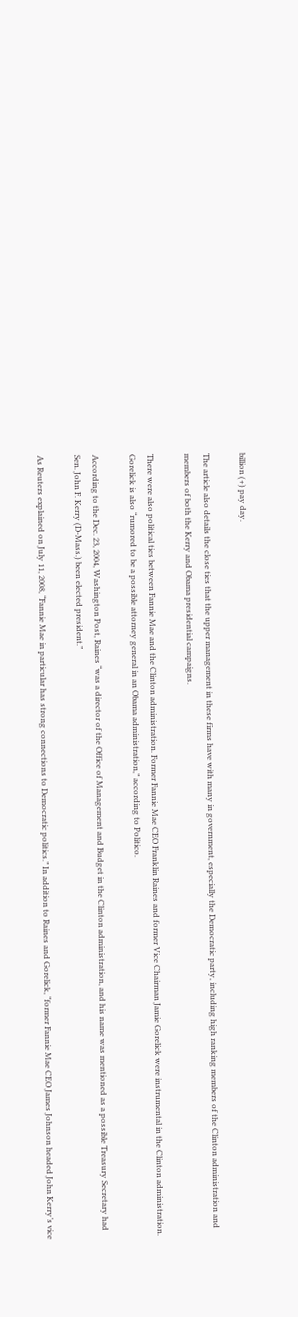billion (+) pay day.

The article also details the close ties that the upper management in these firms have with many in government, especially the Democratic party, including high ranking members of the Clinton administration and members of both the Kerry and Obama presidential campaigns.

There were also political ties between Fannie Mae and the Clinton administration. Former Fannie Mae CEO Franklin Raines and former Vice Chairman Jamie Gorelick were instrumental in the Clinton administration. Gorelick is also “rumored to be a possible attorney general in an Obama administration,” according to Politico.

According to the Dec. 23, 2004, Washington Post, Raines “was a director of the Office of Management and Budget in the Clinton administration, and his name was mentioned as a possible Treasury Secretary had Sen. John F. Kerry (D-Mass.) been elected president.”

As Reuters explained on July 11, 2008, “Fannie Mae in particular has strong connections to Democratic politics.” In addition to Raines and Gorelick, “former Fannie Mae CEO James Johnson headed John Kerry’s vice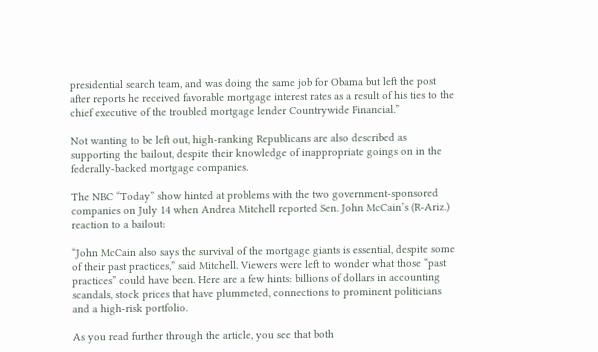presidential search team, and was doing the same job for Obama but left the post after reports he received favorable mortgage interest rates as a result of his ties to the chief executive of the troubled mortgage lender Countrywide Financial.”

Not wanting to be left out, high-ranking Republicans are also described as supporting the bailout, despite their knowledge of inappropriate goings on in the federally-backed mortgage companies.

The NBC “Today” show hinted at problems with the two government-sponsored companies on July 14 when Andrea Mitchell reported Sen. John McCain’s (R-Ariz.) reaction to a bailout:

“John McCain also says the survival of the mortgage giants is essential, despite some of their past practices,” said Mitchell. Viewers were left to wonder what those “past practices” could have been. Here are a few hints: billions of dollars in accounting scandals, stock prices that have plummeted, connections to prominent politicians and a high-risk portfolio.

As you read further through the article, you see that both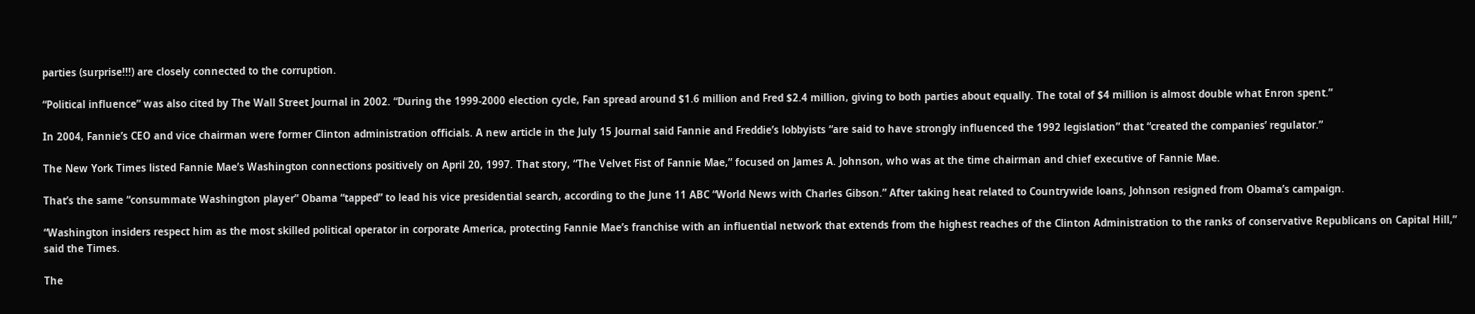parties (surprise!!!) are closely connected to the corruption.

“Political influence” was also cited by The Wall Street Journal in 2002. “During the 1999-2000 election cycle, Fan spread around $1.6 million and Fred $2.4 million, giving to both parties about equally. The total of $4 million is almost double what Enron spent.”

In 2004, Fannie’s CEO and vice chairman were former Clinton administration officials. A new article in the July 15 Journal said Fannie and Freddie’s lobbyists “are said to have strongly influenced the 1992 legislation” that “created the companies’ regulator.”

The New York Times listed Fannie Mae’s Washington connections positively on April 20, 1997. That story, “The Velvet Fist of Fannie Mae,” focused on James A. Johnson, who was at the time chairman and chief executive of Fannie Mae.

That’s the same “consummate Washington player” Obama “tapped” to lead his vice presidential search, according to the June 11 ABC “World News with Charles Gibson.” After taking heat related to Countrywide loans, Johnson resigned from Obama’s campaign.

“Washington insiders respect him as the most skilled political operator in corporate America, protecting Fannie Mae’s franchise with an influential network that extends from the highest reaches of the Clinton Administration to the ranks of conservative Republicans on Capital Hill,” said the Times.

The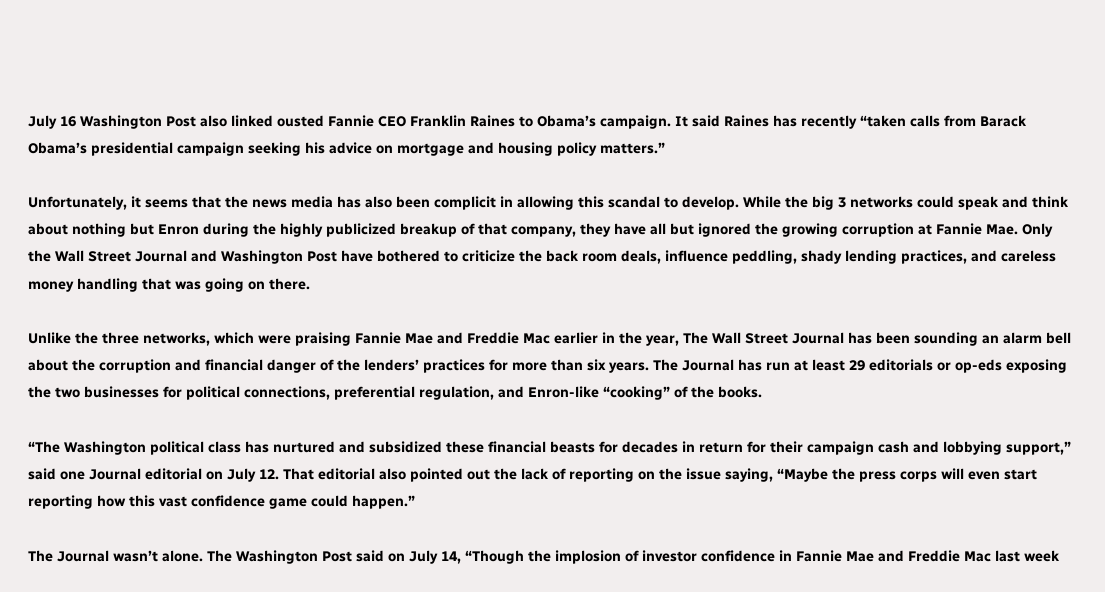July 16 Washington Post also linked ousted Fannie CEO Franklin Raines to Obama’s campaign. It said Raines has recently “taken calls from Barack Obama’s presidential campaign seeking his advice on mortgage and housing policy matters.”

Unfortunately, it seems that the news media has also been complicit in allowing this scandal to develop. While the big 3 networks could speak and think about nothing but Enron during the highly publicized breakup of that company, they have all but ignored the growing corruption at Fannie Mae. Only the Wall Street Journal and Washington Post have bothered to criticize the back room deals, influence peddling, shady lending practices, and careless money handling that was going on there.

Unlike the three networks, which were praising Fannie Mae and Freddie Mac earlier in the year, The Wall Street Journal has been sounding an alarm bell about the corruption and financial danger of the lenders’ practices for more than six years. The Journal has run at least 29 editorials or op-eds exposing the two businesses for political connections, preferential regulation, and Enron-like “cooking” of the books.

“The Washington political class has nurtured and subsidized these financial beasts for decades in return for their campaign cash and lobbying support,” said one Journal editorial on July 12. That editorial also pointed out the lack of reporting on the issue saying, “Maybe the press corps will even start reporting how this vast confidence game could happen.”

The Journal wasn’t alone. The Washington Post said on July 14, “Though the implosion of investor confidence in Fannie Mae and Freddie Mac last week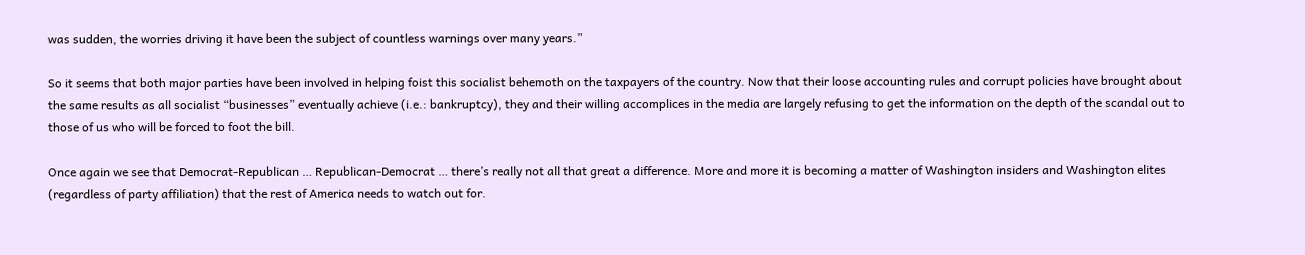was sudden, the worries driving it have been the subject of countless warnings over many years.”

So it seems that both major parties have been involved in helping foist this socialist behemoth on the taxpayers of the country. Now that their loose accounting rules and corrupt policies have brought about the same results as all socialist “businesses” eventually achieve (i.e.: bankruptcy), they and their willing accomplices in the media are largely refusing to get the information on the depth of the scandal out to those of us who will be forced to foot the bill.

Once again we see that Democrat-Republican … Republican-Democrat … there’s really not all that great a difference. More and more it is becoming a matter of Washington insiders and Washington elites (regardless of party affiliation) that the rest of America needs to watch out for.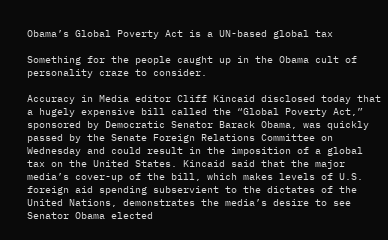Obama’s Global Poverty Act is a UN-based global tax

Something for the people caught up in the Obama cult of personality craze to consider.

Accuracy in Media editor Cliff Kincaid disclosed today that a hugely expensive bill called the “Global Poverty Act,” sponsored by Democratic Senator Barack Obama, was quickly passed by the Senate Foreign Relations Committee on Wednesday and could result in the imposition of a global tax on the United States. Kincaid said that the major media’s cover-up of the bill, which makes levels of U.S. foreign aid spending subservient to the dictates of the United Nations, demonstrates the media’s desire to see Senator Obama elected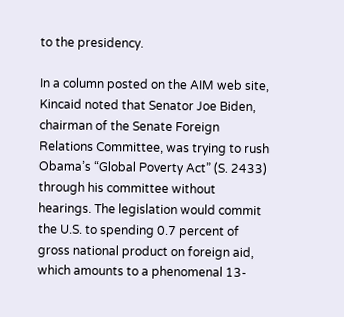to the presidency.

In a column posted on the AIM web site, Kincaid noted that Senator Joe Biden, chairman of the Senate Foreign Relations Committee, was trying to rush Obama’s “Global Poverty Act” (S. 2433) through his committee without hearings. The legislation would commit the U.S. to spending 0.7 percent of gross national product on foreign aid, which amounts to a phenomenal 13-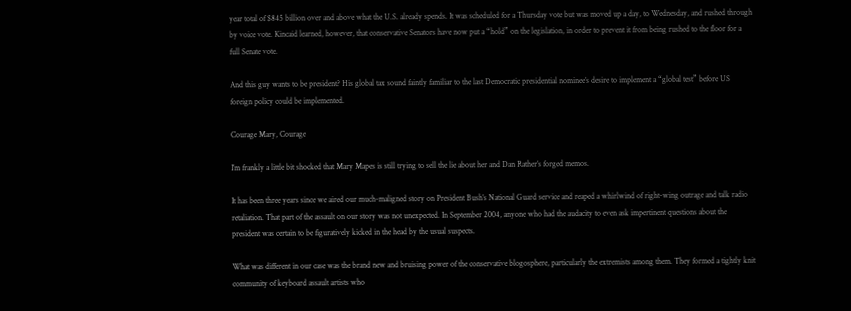year total of $845 billion over and above what the U.S. already spends. It was scheduled for a Thursday vote but was moved up a day, to Wednesday, and rushed through by voice vote. Kincaid learned, however, that conservative Senators have now put a “hold” on the legislation, in order to prevent it from being rushed to the floor for a full Senate vote.

And this guy wants to be president? His global tax sound faintly familiar to the last Democratic presidential nominee’s desire to implement a “global test” before US foreign policy could be implemented.

Courage Mary, Courage

I’m frankly a little bit shocked that Mary Mapes is still trying to sell the lie about her and Dan Rather’s forged memos.

It has been three years since we aired our much-maligned story on President Bush’s National Guard service and reaped a whirlwind of right-wing outrage and talk radio retaliation. That part of the assault on our story was not unexpected. In September 2004, anyone who had the audacity to even ask impertinent questions about the president was certain to be figuratively kicked in the head by the usual suspects.

What was different in our case was the brand new and bruising power of the conservative blogosphere, particularly the extremists among them. They formed a tightly knit community of keyboard assault artists who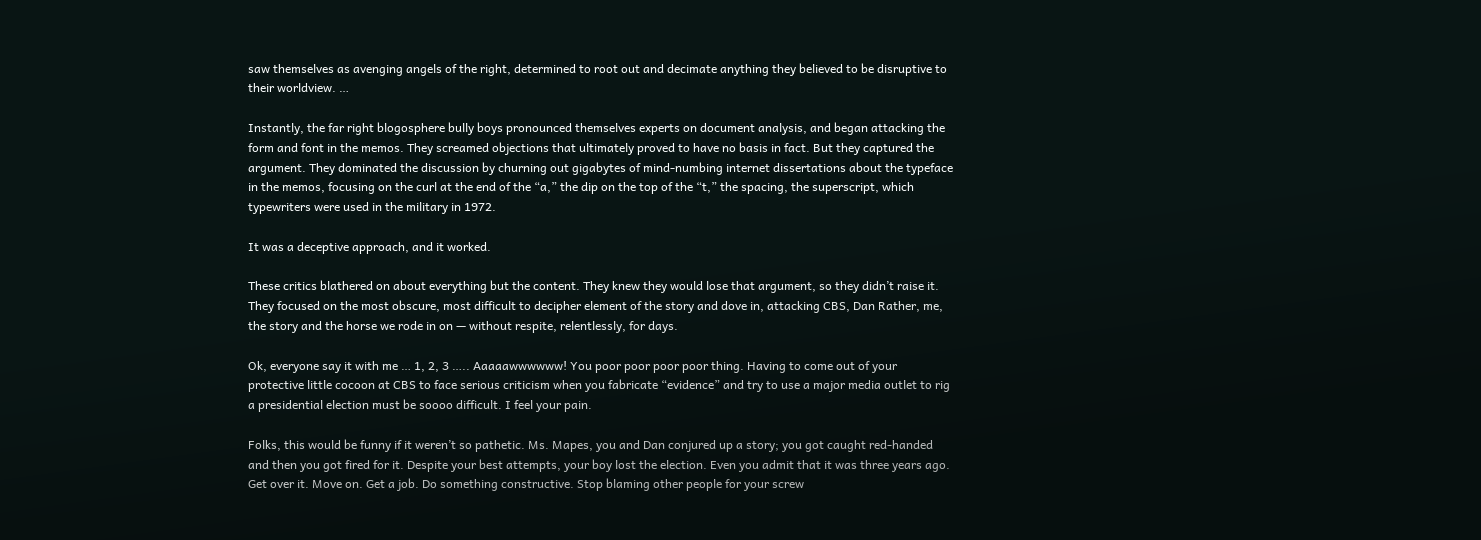saw themselves as avenging angels of the right, determined to root out and decimate anything they believed to be disruptive to their worldview. …

Instantly, the far right blogosphere bully boys pronounced themselves experts on document analysis, and began attacking the form and font in the memos. They screamed objections that ultimately proved to have no basis in fact. But they captured the argument. They dominated the discussion by churning out gigabytes of mind-numbing internet dissertations about the typeface in the memos, focusing on the curl at the end of the “a,” the dip on the top of the “t,” the spacing, the superscript, which typewriters were used in the military in 1972.

It was a deceptive approach, and it worked.

These critics blathered on about everything but the content. They knew they would lose that argument, so they didn’t raise it. They focused on the most obscure, most difficult to decipher element of the story and dove in, attacking CBS, Dan Rather, me, the story and the horse we rode in on — without respite, relentlessly, for days.

Ok, everyone say it with me … 1, 2, 3 ….. Aaaaawwwwww! You poor poor poor poor thing. Having to come out of your protective little cocoon at CBS to face serious criticism when you fabricate “evidence” and try to use a major media outlet to rig a presidential election must be soooo difficult. I feel your pain.

Folks, this would be funny if it weren’t so pathetic. Ms. Mapes, you and Dan conjured up a story; you got caught red-handed and then you got fired for it. Despite your best attempts, your boy lost the election. Even you admit that it was three years ago. Get over it. Move on. Get a job. Do something constructive. Stop blaming other people for your screw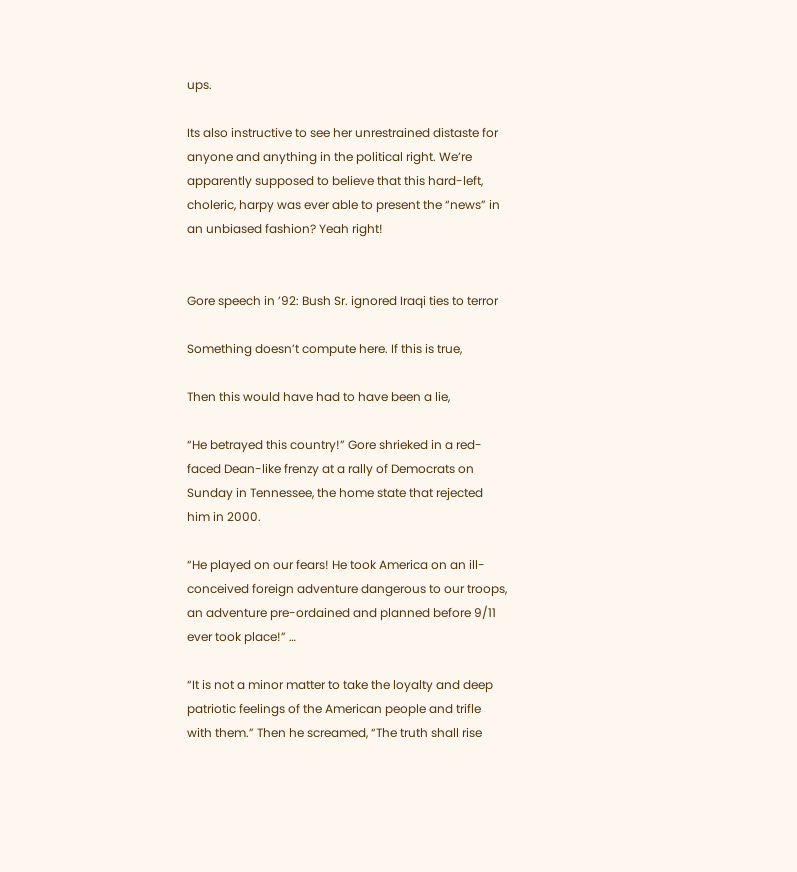ups.

Its also instructive to see her unrestrained distaste for anyone and anything in the political right. We’re apparently supposed to believe that this hard-left, choleric, harpy was ever able to present the “news” in an unbiased fashion? Yeah right!


Gore speech in ’92: Bush Sr. ignored Iraqi ties to terror

Something doesn’t compute here. If this is true,

Then this would have had to have been a lie,

“He betrayed this country!” Gore shrieked in a red-faced Dean-like frenzy at a rally of Democrats on Sunday in Tennessee, the home state that rejected him in 2000.

“He played on our fears! He took America on an ill-conceived foreign adventure dangerous to our troops, an adventure pre-ordained and planned before 9/11 ever took place!” …

“It is not a minor matter to take the loyalty and deep patriotic feelings of the American people and trifle with them.” Then he screamed, “The truth shall rise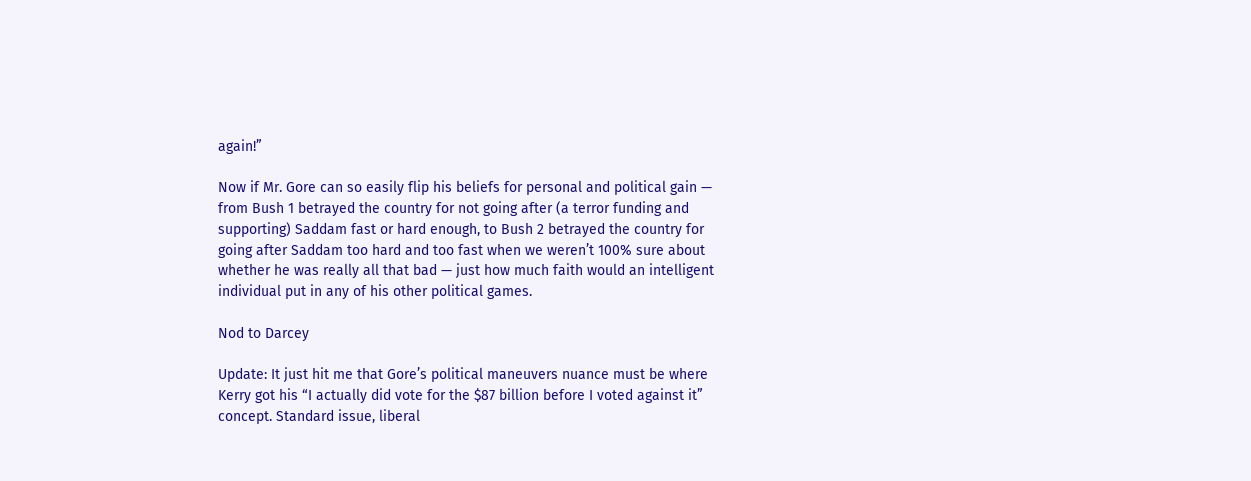again!”

Now if Mr. Gore can so easily flip his beliefs for personal and political gain — from Bush 1 betrayed the country for not going after (a terror funding and supporting) Saddam fast or hard enough, to Bush 2 betrayed the country for going after Saddam too hard and too fast when we weren’t 100% sure about whether he was really all that bad — just how much faith would an intelligent individual put in any of his other political games.

Nod to Darcey

Update: It just hit me that Gore’s political maneuvers nuance must be where Kerry got his “I actually did vote for the $87 billion before I voted against it” concept. Standard issue, liberal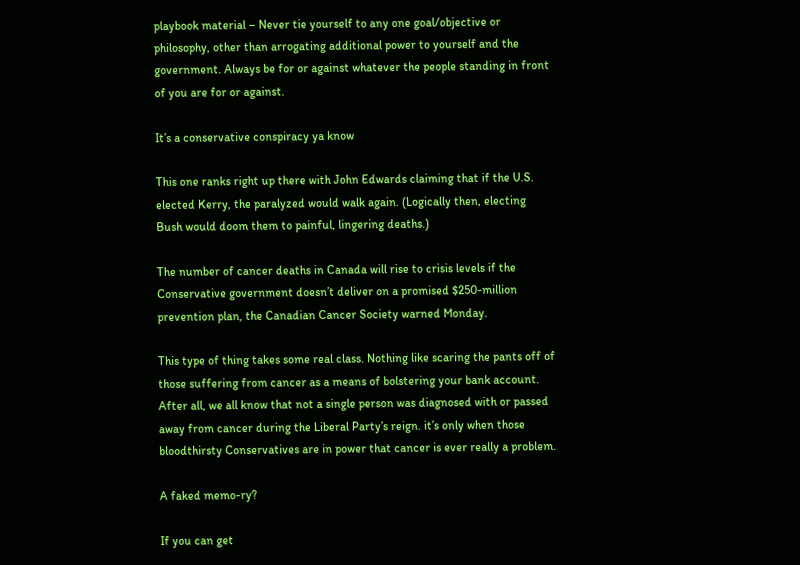playbook material – Never tie yourself to any one goal/objective or philosophy, other than arrogating additional power to yourself and the government. Always be for or against whatever the people standing in front of you are for or against.

It’s a conservative conspiracy ya know

This one ranks right up there with John Edwards claiming that if the U.S. elected Kerry, the paralyzed would walk again. (Logically then, electing Bush would doom them to painful, lingering deaths.)

The number of cancer deaths in Canada will rise to crisis levels if the Conservative government doesn’t deliver on a promised $250-million prevention plan, the Canadian Cancer Society warned Monday.

This type of thing takes some real class. Nothing like scaring the pants off of those suffering from cancer as a means of bolstering your bank account. After all, we all know that not a single person was diagnosed with or passed away from cancer during the Liberal Party’s reign. it’s only when those bloodthirsty Conservatives are in power that cancer is ever really a problem.

A faked memo-ry?

If you can get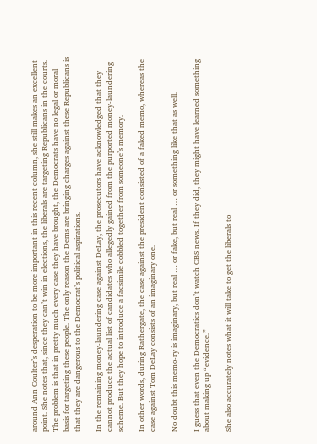around Ann Coulter’s desperation to be more important in this recent column, she still makes an excellent point. She notes that, since they can’t win in elections, the liberals are targeting Republicans in the courts. The problem is that in pretty much every case they have brought, the Democrats have no legal or moral basis for targeting these people. The only reason the Dems are bringing charges against these Republicans is that they are dangerous to the Democrat’s political aspirations.

In the remaining money-laundering case against DeLay, the prosecutors have acknowledged that they cannot produce the actual list of candidates who allegedly gained from the purported money-laundering scheme. But they hope to introduce a facsimile cobbled together from someone’s memory.

In other words, during Rathergate, the case against the president consisted of a faked memo, whereas the case against Tom DeLay consists of an imaginary one.

No doubt this memo-ry is imaginary, but real … or fake, but real … or something like that as well.

I guess that even the Democratics don’t watch CBS news. If they did, they might have learned something about making up “evidence.”

She also accurately notes what it will take to get the liberals to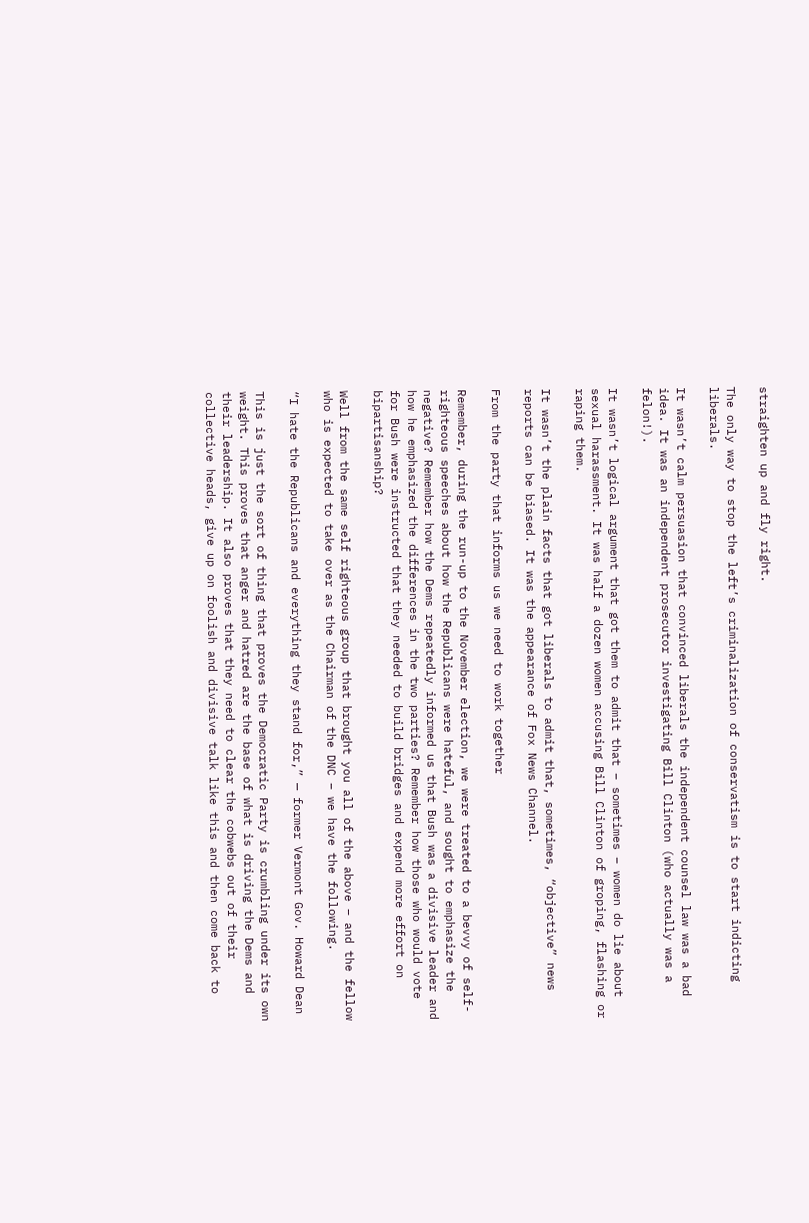straighten up and fly right.

The only way to stop the left’s criminalization of conservatism is to start indicting liberals.

It wasn’t calm persuasion that convinced liberals the independent counsel law was a bad idea. It was an independent prosecutor investigating Bill Clinton (who actually was a felon!).

It wasn’t logical argument that got them to admit that – sometimes – women do lie about sexual harassment. It was half a dozen women accusing Bill Clinton of groping, flashing or raping them.

It wasn’t the plain facts that got liberals to admit that, sometimes, “objective” news reports can be biased. It was the appearance of Fox News Channel.

From the party that informs us we need to work together

Remember, during the run-up to the November election, we were treated to a bevvy of self-righteous speeches about how the Republicans were hateful, and sought to emphasize the negative? Remember how the Dems repeatedly informed us that Bush was a divisive leader and how he emphasized the differences in the two parties? Remember how those who would vote for Bush were instructed that they needed to build bridges and expend more effort on bipartisanship?

Well from the same self righteous group that brought you all of the above – and the fellow who is expected to take over as the Chairman of the DNC – we have the following.

“I hate the Republicans and everything they stand for,” — former Vermont Gov. Howard Dean

This is just the sort of thing that proves the Democratic Party is crumbling under its own weight. This proves that anger and hatred are the base of what is driving the Dems and their leadership. It also proves that they need to clear the cobwebs out of their collective heads, give up on foolish and divisive talk like this and then come back to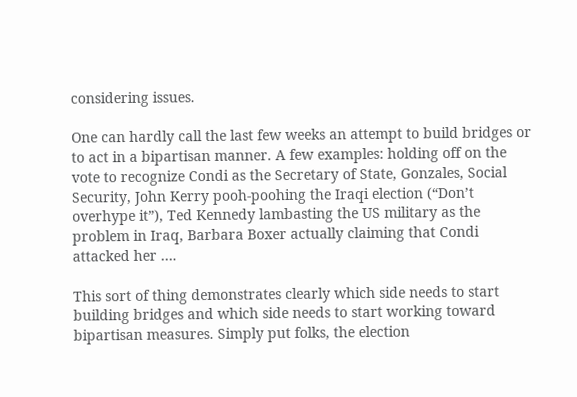considering issues.

One can hardly call the last few weeks an attempt to build bridges or to act in a bipartisan manner. A few examples: holding off on the vote to recognize Condi as the Secretary of State, Gonzales, Social Security, John Kerry pooh-poohing the Iraqi election (“Don’t overhype it”), Ted Kennedy lambasting the US military as the problem in Iraq, Barbara Boxer actually claiming that Condi attacked her ….

This sort of thing demonstrates clearly which side needs to start building bridges and which side needs to start working toward bipartisan measures. Simply put folks, the election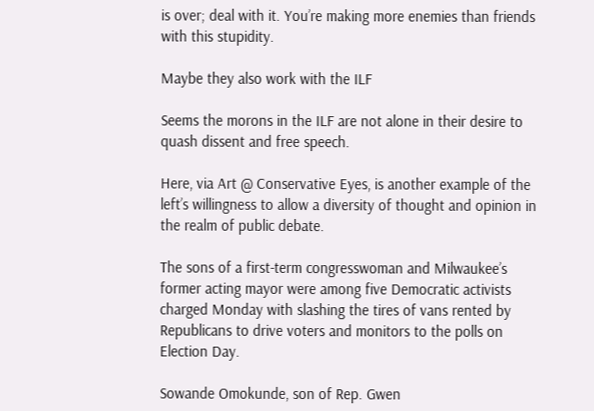is over; deal with it. You’re making more enemies than friends with this stupidity.

Maybe they also work with the ILF

Seems the morons in the ILF are not alone in their desire to quash dissent and free speech.

Here, via Art @ Conservative Eyes, is another example of the left’s willingness to allow a diversity of thought and opinion in the realm of public debate.

The sons of a first-term congresswoman and Milwaukee’s former acting mayor were among five Democratic activists charged Monday with slashing the tires of vans rented by Republicans to drive voters and monitors to the polls on Election Day.

Sowande Omokunde, son of Rep. Gwen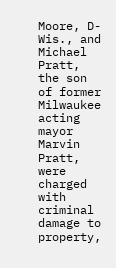Moore, D-Wis., and Michael Pratt, the son of former Milwaukee acting mayor Marvin Pratt, were charged with criminal damage to property,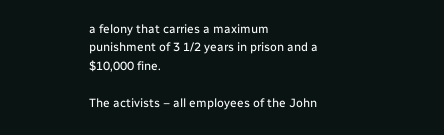a felony that carries a maximum punishment of 3 1/2 years in prison and a $10,000 fine.

The activists – all employees of the John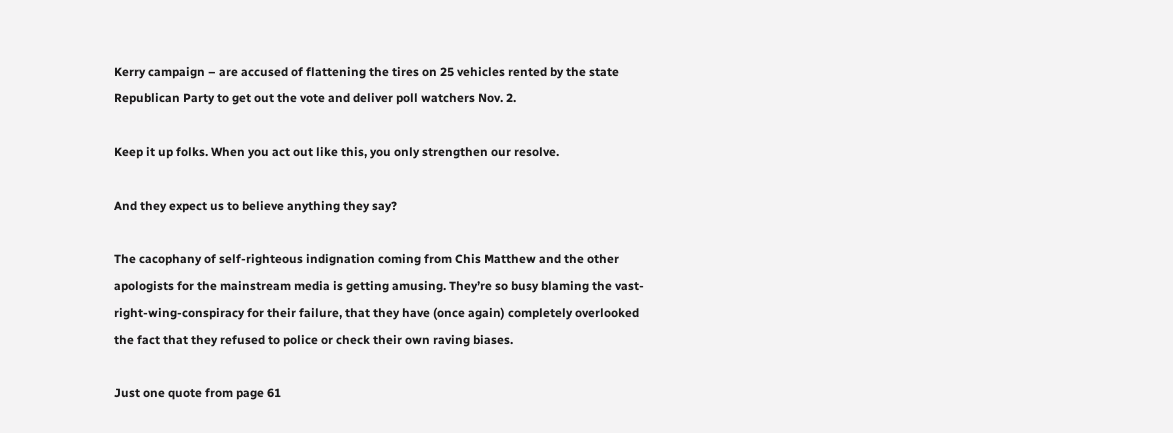Kerry campaign – are accused of flattening the tires on 25 vehicles rented by the state Republican Party to get out the vote and deliver poll watchers Nov. 2.

Keep it up folks. When you act out like this, you only strengthen our resolve.

And they expect us to believe anything they say?

The cacophany of self-righteous indignation coming from Chis Matthew and the other apologists for the mainstream media is getting amusing. They’re so busy blaming the vast-right-wing-conspiracy for their failure, that they have (once again) completely overlooked the fact that they refused to police or check their own raving biases.

Just one quote from page 61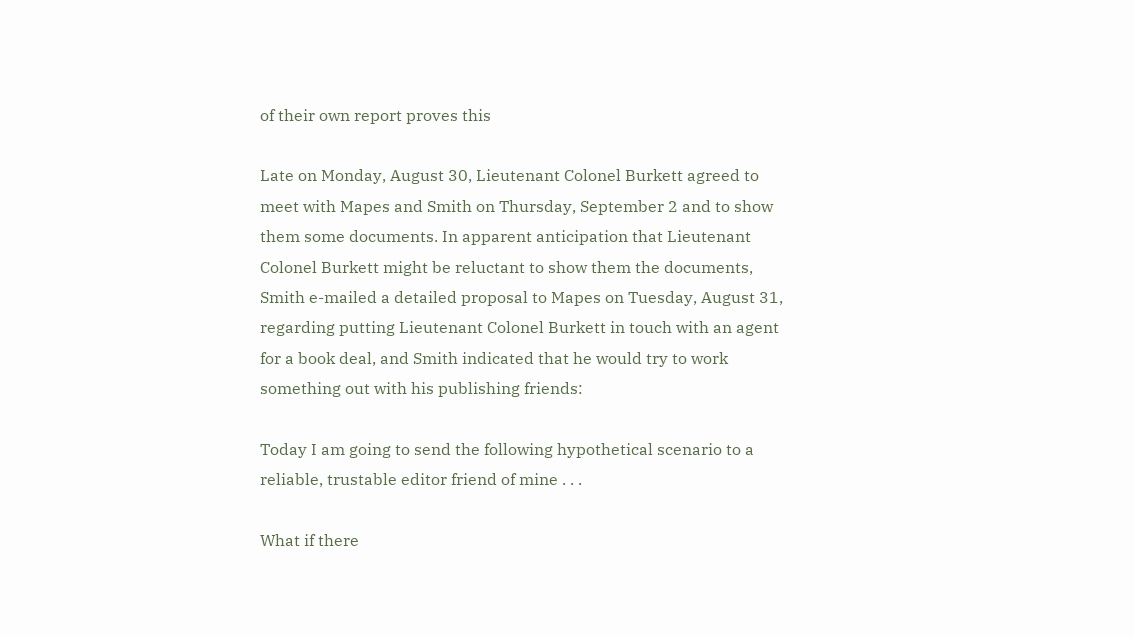of their own report proves this

Late on Monday, August 30, Lieutenant Colonel Burkett agreed to meet with Mapes and Smith on Thursday, September 2 and to show them some documents. In apparent anticipation that Lieutenant Colonel Burkett might be reluctant to show them the documents, Smith e-mailed a detailed proposal to Mapes on Tuesday, August 31, regarding putting Lieutenant Colonel Burkett in touch with an agent for a book deal, and Smith indicated that he would try to work something out with his publishing friends:

Today I am going to send the following hypothetical scenario to a reliable, trustable editor friend of mine . . .

What if there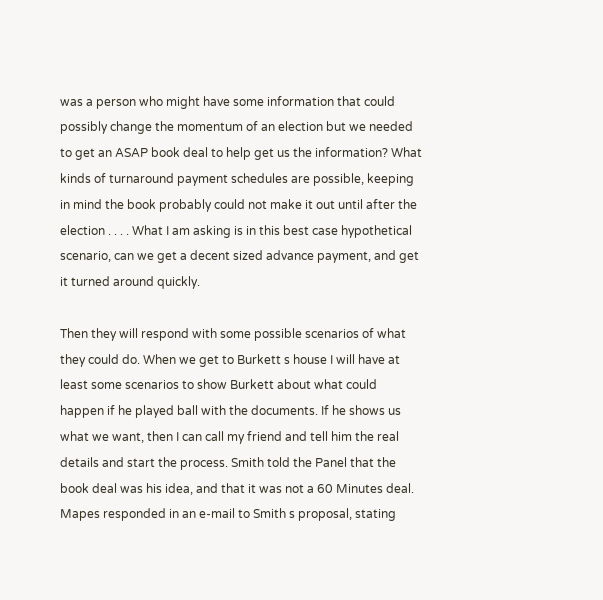was a person who might have some information that could possibly change the momentum of an election but we needed to get an ASAP book deal to help get us the information? What kinds of turnaround payment schedules are possible, keeping in mind the book probably could not make it out until after the election . . . . What I am asking is in this best case hypothetical scenario, can we get a decent sized advance payment, and get it turned around quickly.

Then they will respond with some possible scenarios of what they could do. When we get to Burkett s house I will have at least some scenarios to show Burkett about what could happen if he played ball with the documents. If he shows us what we want, then I can call my friend and tell him the real details and start the process. Smith told the Panel that the book deal was his idea, and that it was not a 60 Minutes deal. Mapes responded in an e-mail to Smith s proposal, stating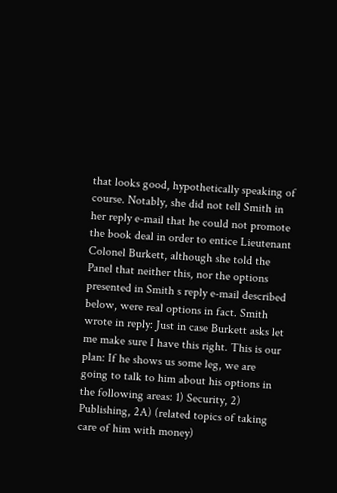that looks good, hypothetically speaking of course. Notably, she did not tell Smith in her reply e-mail that he could not promote the book deal in order to entice Lieutenant Colonel Burkett, although she told the Panel that neither this, nor the options presented in Smith s reply e-mail described below, were real options in fact. Smith wrote in reply: Just in case Burkett asks let me make sure I have this right. This is our plan: If he shows us some leg, we are going to talk to him about his options in the following areas: 1) Security, 2) Publishing, 2A) (related topics of taking care of him with money)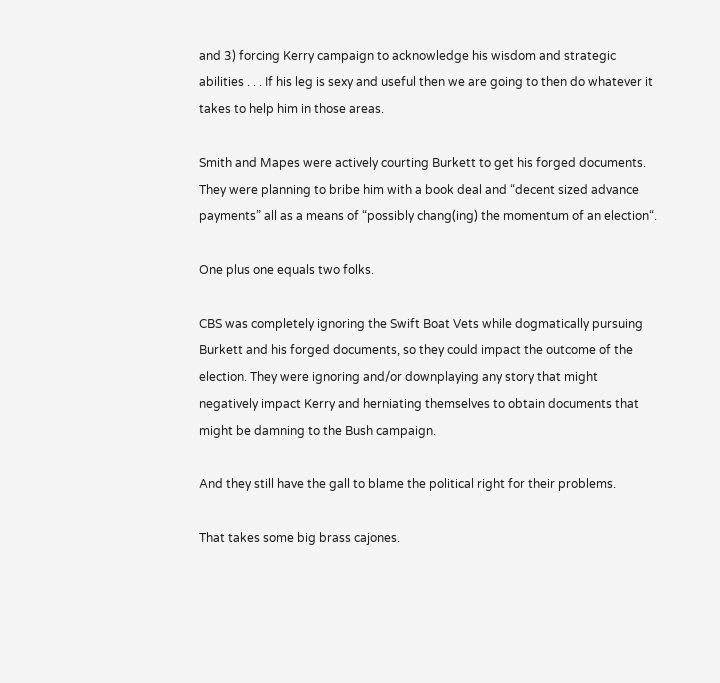and 3) forcing Kerry campaign to acknowledge his wisdom and strategic abilities . . . If his leg is sexy and useful then we are going to then do whatever it takes to help him in those areas.

Smith and Mapes were actively courting Burkett to get his forged documents. They were planning to bribe him with a book deal and “decent sized advance payments” all as a means of “possibly chang(ing) the momentum of an election“.

One plus one equals two folks.

CBS was completely ignoring the Swift Boat Vets while dogmatically pursuing Burkett and his forged documents, so they could impact the outcome of the election. They were ignoring and/or downplaying any story that might negatively impact Kerry and herniating themselves to obtain documents that might be damning to the Bush campaign.

And they still have the gall to blame the political right for their problems.

That takes some big brass cajones.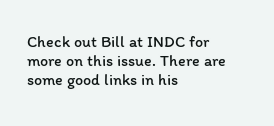Check out Bill at INDC for more on this issue. There are some good links in his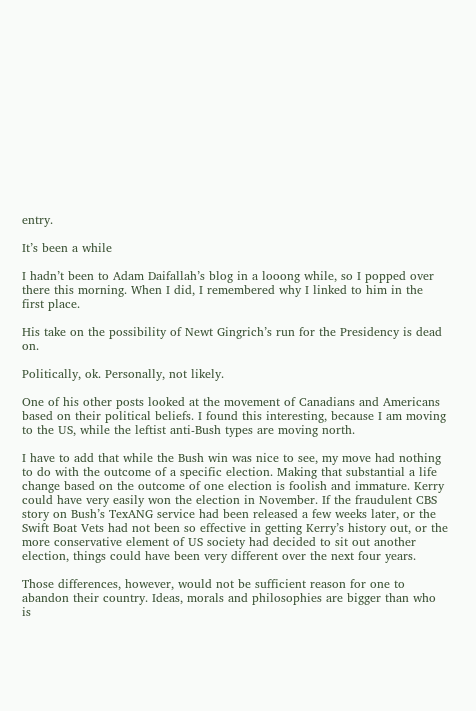entry.

It’s been a while

I hadn’t been to Adam Daifallah’s blog in a looong while, so I popped over there this morning. When I did, I remembered why I linked to him in the first place.

His take on the possibility of Newt Gingrich’s run for the Presidency is dead on.

Politically, ok. Personally, not likely.

One of his other posts looked at the movement of Canadians and Americans based on their political beliefs. I found this interesting, because I am moving to the US, while the leftist anti-Bush types are moving north.

I have to add that while the Bush win was nice to see, my move had nothing to do with the outcome of a specific election. Making that substantial a life change based on the outcome of one election is foolish and immature. Kerry could have very easily won the election in November. If the fraudulent CBS story on Bush’s TexANG service had been released a few weeks later, or the Swift Boat Vets had not been so effective in getting Kerry’s history out, or the more conservative element of US society had decided to sit out another election, things could have been very different over the next four years.

Those differences, however, would not be sufficient reason for one to abandon their country. Ideas, morals and philosophies are bigger than who is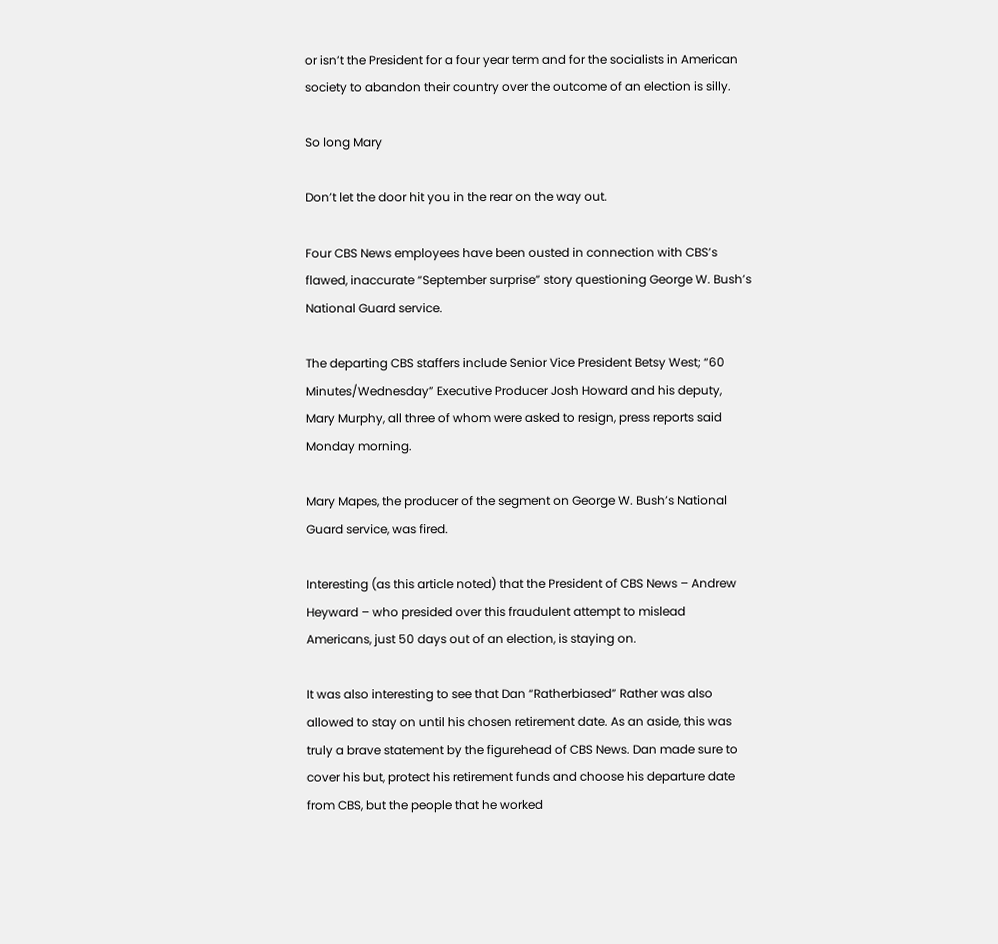or isn’t the President for a four year term and for the socialists in American society to abandon their country over the outcome of an election is silly.

So long Mary

Don’t let the door hit you in the rear on the way out.

Four CBS News employees have been ousted in connection with CBS’s flawed, inaccurate “September surprise” story questioning George W. Bush’s National Guard service.

The departing CBS staffers include Senior Vice President Betsy West; “60 Minutes/Wednesday” Executive Producer Josh Howard and his deputy, Mary Murphy, all three of whom were asked to resign, press reports said Monday morning.

Mary Mapes, the producer of the segment on George W. Bush’s National Guard service, was fired.

Interesting (as this article noted) that the President of CBS News – Andrew Heyward – who presided over this fraudulent attempt to mislead Americans, just 50 days out of an election, is staying on.

It was also interesting to see that Dan “Ratherbiased” Rather was also allowed to stay on until his chosen retirement date. As an aside, this was truly a brave statement by the figurehead of CBS News. Dan made sure to cover his but, protect his retirement funds and choose his departure date from CBS, but the people that he worked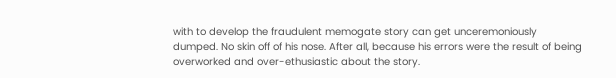with to develop the fraudulent memogate story can get unceremoniously dumped. No skin off of his nose. After all, because his errors were the result of being overworked and over-ethusiastic about the story.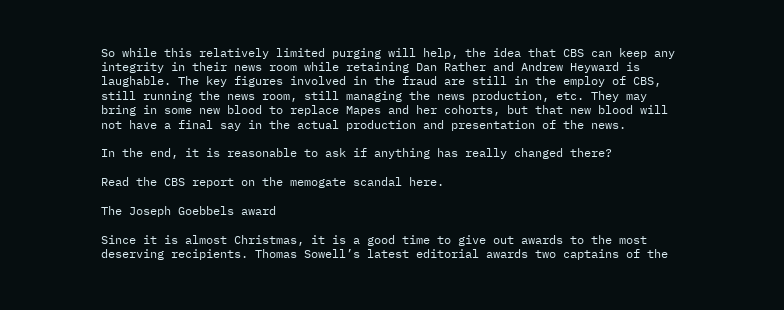So while this relatively limited purging will help, the idea that CBS can keep any integrity in their news room while retaining Dan Rather and Andrew Heyward is laughable. The key figures involved in the fraud are still in the employ of CBS, still running the news room, still managing the news production, etc. They may bring in some new blood to replace Mapes and her cohorts, but that new blood will not have a final say in the actual production and presentation of the news.

In the end, it is reasonable to ask if anything has really changed there?

Read the CBS report on the memogate scandal here.

The Joseph Goebbels award

Since it is almost Christmas, it is a good time to give out awards to the most deserving recipients. Thomas Sowell’s latest editorial awards two captains of the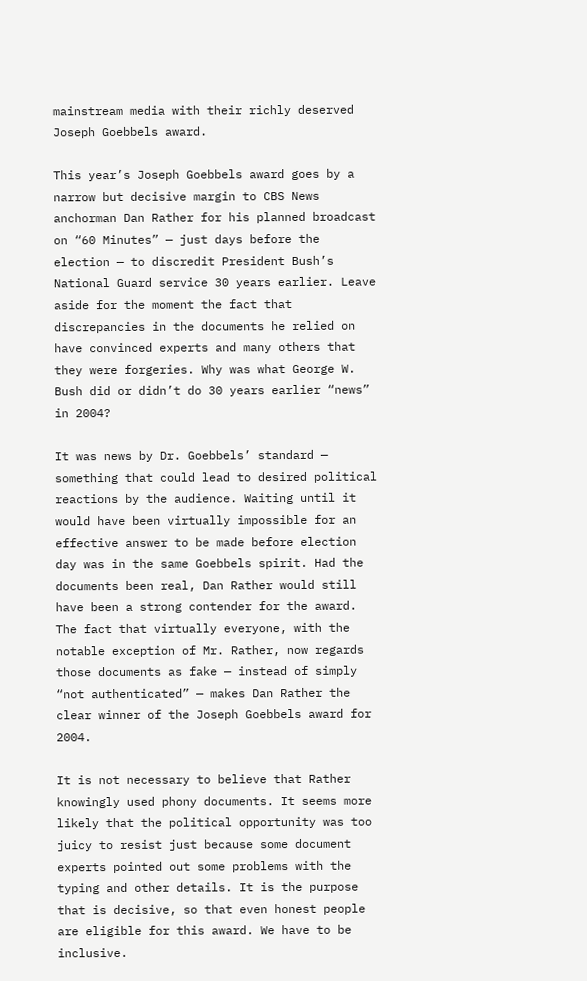mainstream media with their richly deserved Joseph Goebbels award.

This year’s Joseph Goebbels award goes by a narrow but decisive margin to CBS News anchorman Dan Rather for his planned broadcast on “60 Minutes” — just days before the election — to discredit President Bush’s National Guard service 30 years earlier. Leave aside for the moment the fact that discrepancies in the documents he relied on have convinced experts and many others that they were forgeries. Why was what George W. Bush did or didn’t do 30 years earlier “news” in 2004?

It was news by Dr. Goebbels’ standard — something that could lead to desired political reactions by the audience. Waiting until it would have been virtually impossible for an effective answer to be made before election day was in the same Goebbels spirit. Had the documents been real, Dan Rather would still have been a strong contender for the award. The fact that virtually everyone, with the notable exception of Mr. Rather, now regards those documents as fake — instead of simply “not authenticated” — makes Dan Rather the clear winner of the Joseph Goebbels award for 2004.

It is not necessary to believe that Rather knowingly used phony documents. It seems more likely that the political opportunity was too juicy to resist just because some document experts pointed out some problems with the typing and other details. It is the purpose that is decisive, so that even honest people are eligible for this award. We have to be inclusive.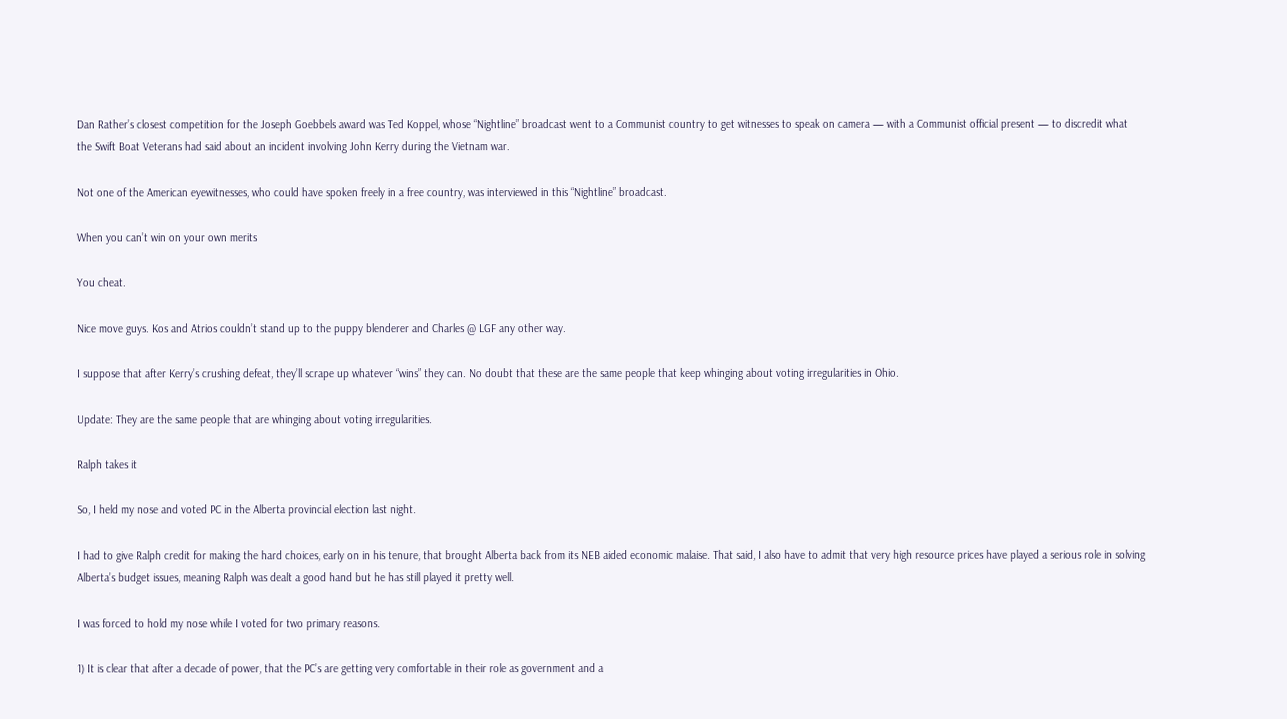Dan Rather’s closest competition for the Joseph Goebbels award was Ted Koppel, whose “Nightline” broadcast went to a Communist country to get witnesses to speak on camera — with a Communist official present — to discredit what the Swift Boat Veterans had said about an incident involving John Kerry during the Vietnam war.

Not one of the American eyewitnesses, who could have spoken freely in a free country, was interviewed in this “Nightline” broadcast.

When you can’t win on your own merits

You cheat.

Nice move guys. Kos and Atrios couldn’t stand up to the puppy blenderer and Charles @ LGF any other way.

I suppose that after Kerry’s crushing defeat, they’ll scrape up whatever “wins” they can. No doubt that these are the same people that keep whinging about voting irregularities in Ohio.

Update: They are the same people that are whinging about voting irregularities.

Ralph takes it

So, I held my nose and voted PC in the Alberta provincial election last night.

I had to give Ralph credit for making the hard choices, early on in his tenure, that brought Alberta back from its NEB aided economic malaise. That said, I also have to admit that very high resource prices have played a serious role in solving Alberta’s budget issues, meaning Ralph was dealt a good hand but he has still played it pretty well.

I was forced to hold my nose while I voted for two primary reasons.

1) It is clear that after a decade of power, that the PC’s are getting very comfortable in their role as government and a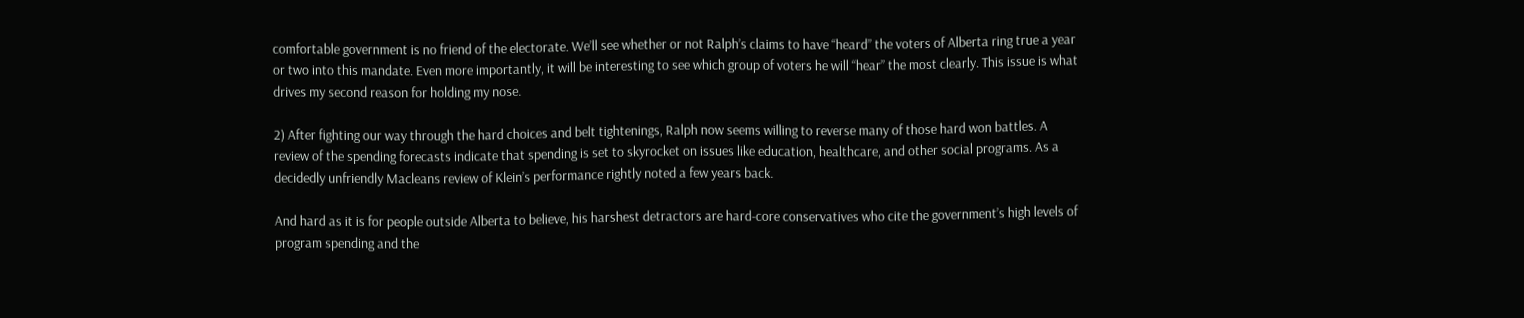comfortable government is no friend of the electorate. We’ll see whether or not Ralph’s claims to have “heard” the voters of Alberta ring true a year or two into this mandate. Even more importantly, it will be interesting to see which group of voters he will “hear” the most clearly. This issue is what drives my second reason for holding my nose.

2) After fighting our way through the hard choices and belt tightenings, Ralph now seems willing to reverse many of those hard won battles. A review of the spending forecasts indicate that spending is set to skyrocket on issues like education, healthcare, and other social programs. As a decidedly unfriendly Macleans review of Klein’s performance rightly noted a few years back.

And hard as it is for people outside Alberta to believe, his harshest detractors are hard-core conservatives who cite the government’s high levels of program spending and the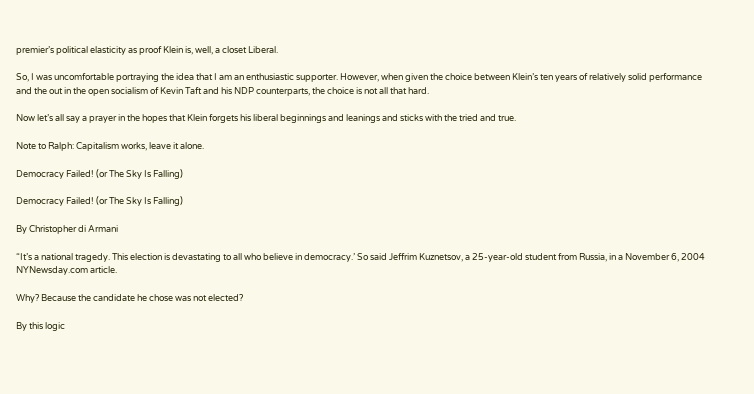premier’s political elasticity as proof Klein is, well, a closet Liberal.

So, I was uncomfortable portraying the idea that I am an enthusiastic supporter. However, when given the choice between Klein’s ten years of relatively solid performance and the out in the open socialism of Kevin Taft and his NDP counterparts, the choice is not all that hard.

Now let’s all say a prayer in the hopes that Klein forgets his liberal beginnings and leanings and sticks with the tried and true.

Note to Ralph: Capitalism works, leave it alone.

Democracy Failed! (or The Sky Is Falling)

Democracy Failed! (or The Sky Is Falling)

By Christopher di Armani

“It’s a national tragedy. This election is devastating to all who believe in democracy.’ So said Jeffrim Kuznetsov, a 25-year-old student from Russia, in a November 6, 2004 NYNewsday.com article.

Why? Because the candidate he chose was not elected?

By this logic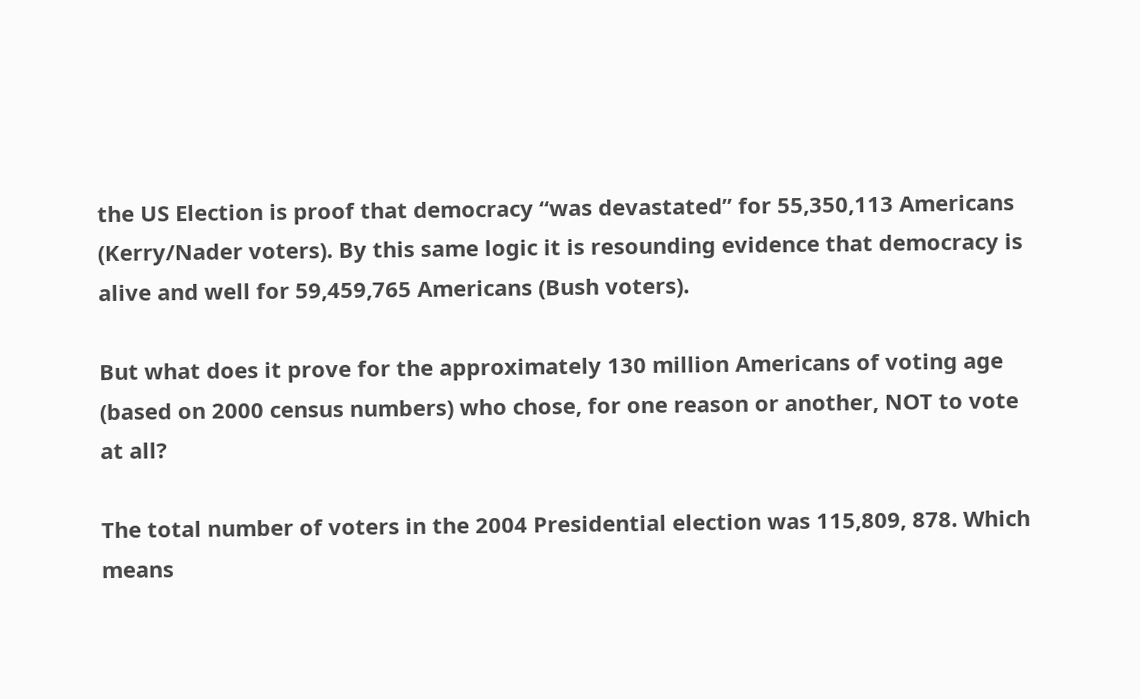the US Election is proof that democracy “was devastated” for 55,350,113 Americans (Kerry/Nader voters). By this same logic it is resounding evidence that democracy is alive and well for 59,459,765 Americans (Bush voters).

But what does it prove for the approximately 130 million Americans of voting age (based on 2000 census numbers) who chose, for one reason or another, NOT to vote at all?

The total number of voters in the 2004 Presidential election was 115,809, 878. Which means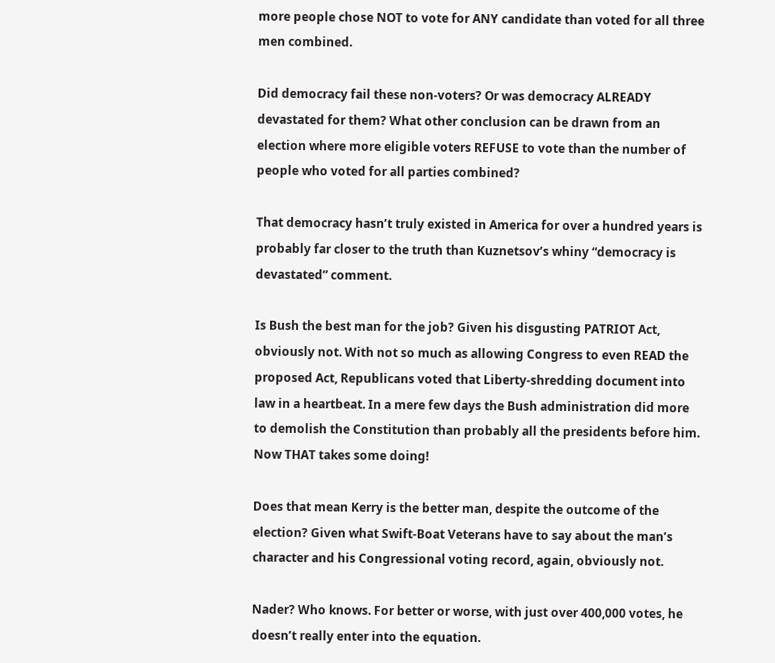more people chose NOT to vote for ANY candidate than voted for all three men combined.

Did democracy fail these non-voters? Or was democracy ALREADY devastated for them? What other conclusion can be drawn from an election where more eligible voters REFUSE to vote than the number of people who voted for all parties combined?

That democracy hasn’t truly existed in America for over a hundred years is probably far closer to the truth than Kuznetsov’s whiny “democracy is devastated” comment.

Is Bush the best man for the job? Given his disgusting PATRIOT Act, obviously not. With not so much as allowing Congress to even READ the proposed Act, Republicans voted that Liberty-shredding document into law in a heartbeat. In a mere few days the Bush administration did more to demolish the Constitution than probably all the presidents before him. Now THAT takes some doing!

Does that mean Kerry is the better man, despite the outcome of the election? Given what Swift-Boat Veterans have to say about the man’s character and his Congressional voting record, again, obviously not.

Nader? Who knows. For better or worse, with just over 400,000 votes, he doesn’t really enter into the equation.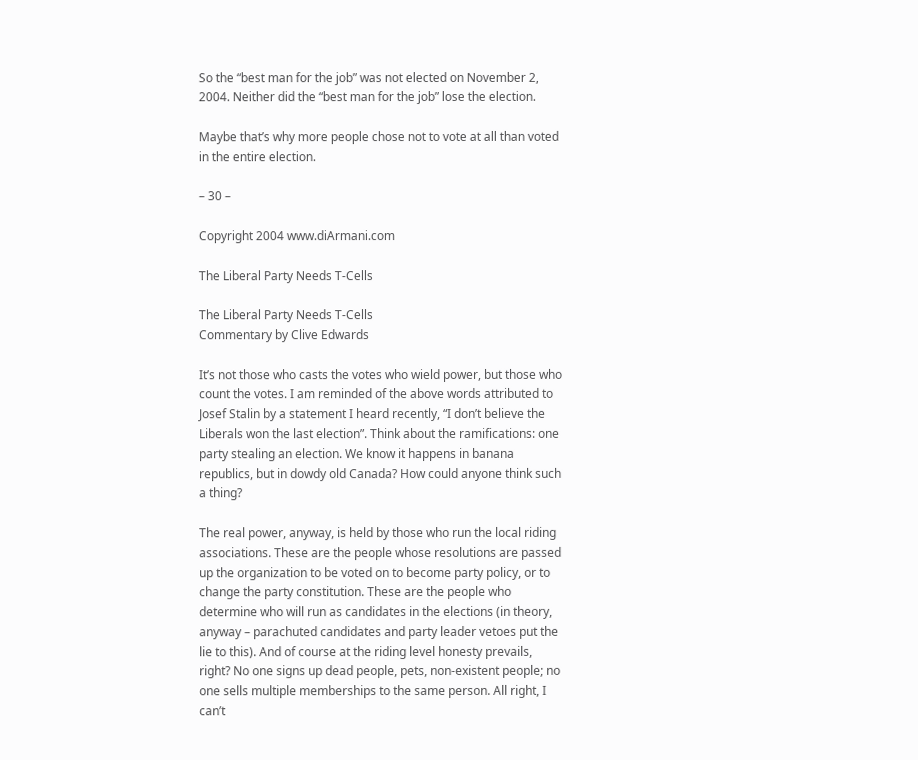So the “best man for the job” was not elected on November 2, 2004. Neither did the “best man for the job” lose the election.

Maybe that’s why more people chose not to vote at all than voted in the entire election.

– 30 –

Copyright 2004 www.diArmani.com

The Liberal Party Needs T-Cells

The Liberal Party Needs T-Cells
Commentary by Clive Edwards

It’s not those who casts the votes who wield power, but those who count the votes. I am reminded of the above words attributed to Josef Stalin by a statement I heard recently, “I don’t believe the Liberals won the last election”. Think about the ramifications: one party stealing an election. We know it happens in banana republics, but in dowdy old Canada? How could anyone think such a thing?

The real power, anyway, is held by those who run the local riding associations. These are the people whose resolutions are passed up the organization to be voted on to become party policy, or to change the party constitution. These are the people who determine who will run as candidates in the elections (in theory, anyway – parachuted candidates and party leader vetoes put the lie to this). And of course at the riding level honesty prevails, right? No one signs up dead people, pets, non-existent people; no one sells multiple memberships to the same person. All right, I can’t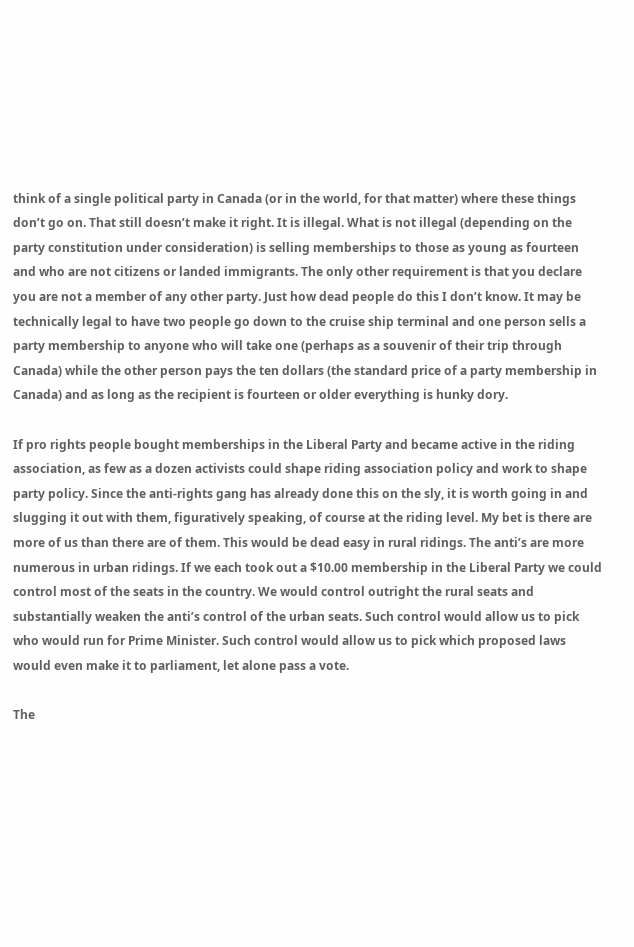think of a single political party in Canada (or in the world, for that matter) where these things don’t go on. That still doesn’t make it right. It is illegal. What is not illegal (depending on the party constitution under consideration) is selling memberships to those as young as fourteen and who are not citizens or landed immigrants. The only other requirement is that you declare you are not a member of any other party. Just how dead people do this I don’t know. It may be technically legal to have two people go down to the cruise ship terminal and one person sells a party membership to anyone who will take one (perhaps as a souvenir of their trip through Canada) while the other person pays the ten dollars (the standard price of a party membership in Canada) and as long as the recipient is fourteen or older everything is hunky dory.

If pro rights people bought memberships in the Liberal Party and became active in the riding association, as few as a dozen activists could shape riding association policy and work to shape party policy. Since the anti-rights gang has already done this on the sly, it is worth going in and slugging it out with them, figuratively speaking, of course at the riding level. My bet is there are more of us than there are of them. This would be dead easy in rural ridings. The anti’s are more numerous in urban ridings. If we each took out a $10.00 membership in the Liberal Party we could control most of the seats in the country. We would control outright the rural seats and substantially weaken the anti’s control of the urban seats. Such control would allow us to pick who would run for Prime Minister. Such control would allow us to pick which proposed laws would even make it to parliament, let alone pass a vote.

The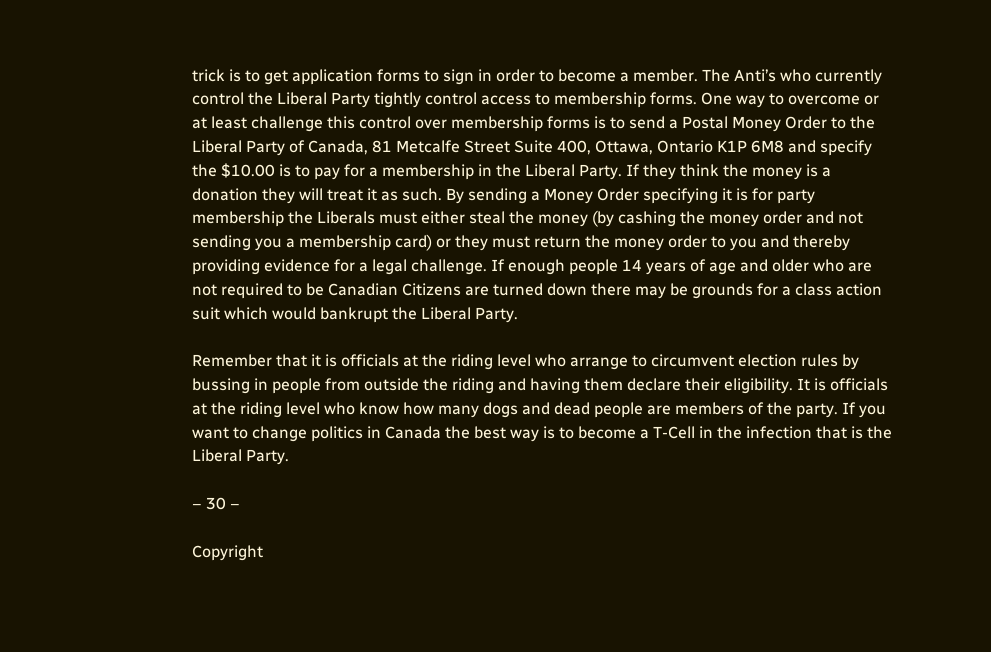trick is to get application forms to sign in order to become a member. The Anti’s who currently control the Liberal Party tightly control access to membership forms. One way to overcome or at least challenge this control over membership forms is to send a Postal Money Order to the Liberal Party of Canada, 81 Metcalfe Street Suite 400, Ottawa, Ontario K1P 6M8 and specify the $10.00 is to pay for a membership in the Liberal Party. If they think the money is a donation they will treat it as such. By sending a Money Order specifying it is for party membership the Liberals must either steal the money (by cashing the money order and not sending you a membership card) or they must return the money order to you and thereby providing evidence for a legal challenge. If enough people 14 years of age and older who are not required to be Canadian Citizens are turned down there may be grounds for a class action suit which would bankrupt the Liberal Party.

Remember that it is officials at the riding level who arrange to circumvent election rules by bussing in people from outside the riding and having them declare their eligibility. It is officials at the riding level who know how many dogs and dead people are members of the party. If you want to change politics in Canada the best way is to become a T-Cell in the infection that is the Liberal Party.

– 30 –

Copyright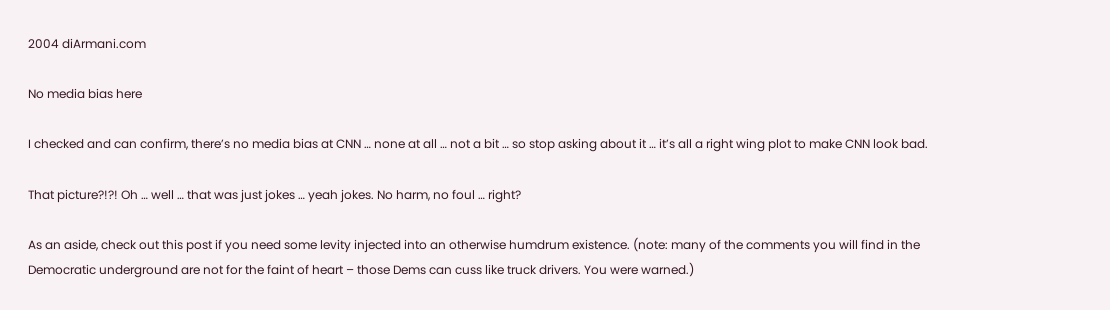2004 diArmani.com

No media bias here

I checked and can confirm, there’s no media bias at CNN … none at all … not a bit … so stop asking about it … it’s all a right wing plot to make CNN look bad.

That picture?!?! Oh … well … that was just jokes … yeah jokes. No harm, no foul … right?

As an aside, check out this post if you need some levity injected into an otherwise humdrum existence. (note: many of the comments you will find in the Democratic underground are not for the faint of heart – those Dems can cuss like truck drivers. You were warned.)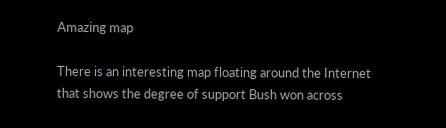Amazing map

There is an interesting map floating around the Internet that shows the degree of support Bush won across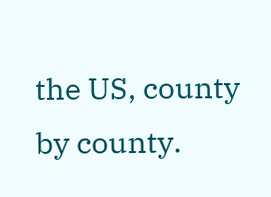the US, county by county.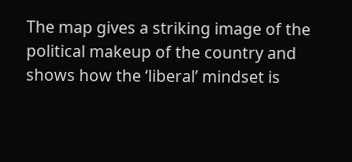The map gives a striking image of the political makeup of the country and shows how the ‘liberal’ mindset is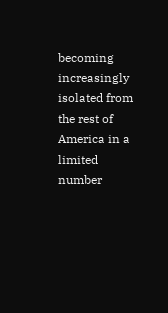becoming increasingly isolated from the rest of America in a limited number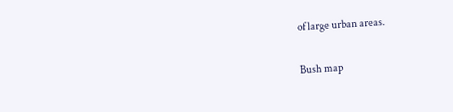of large urban areas.

Bush map